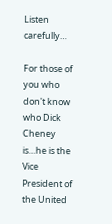Listen carefully…

For those of you who don't know who Dick Cheney is…he is the Vice President of the United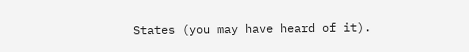States (you may have heard of it).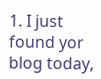1. I just found yor blog today,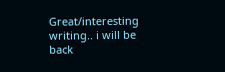Great/interesting writing.. i will be back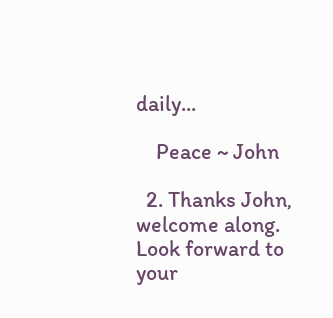daily...

    Peace ~ John

  2. Thanks John, welcome along. Look forward to your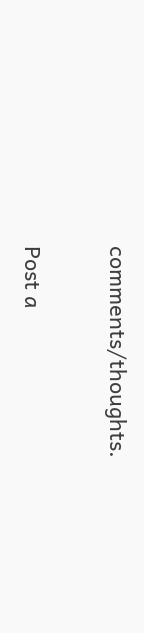comments/thoughts.


Post a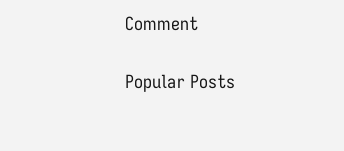Comment

Popular Posts